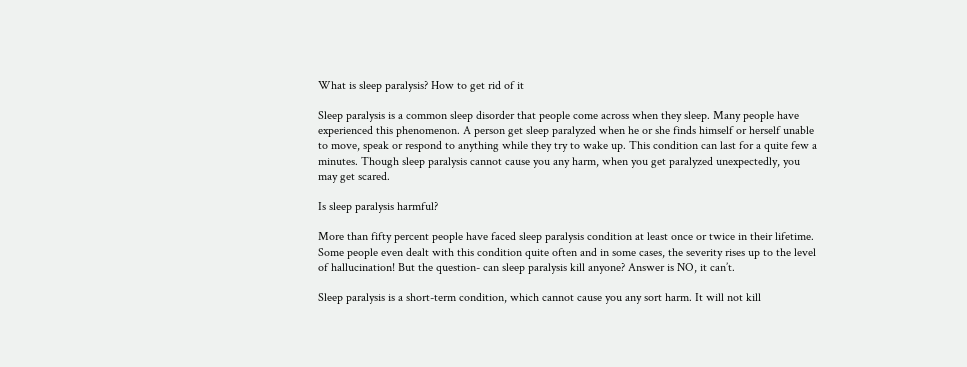What is sleep paralysis? How to get rid of it

Sleep paralysis is a common sleep disorder that people come across when they sleep. Many people have experienced this phenomenon. A person get sleep paralyzed when he or she finds himself or herself unable to move, speak or respond to anything while they try to wake up. This condition can last for a quite few a minutes. Though sleep paralysis cannot cause you any harm, when you get paralyzed unexpectedly, you may get scared.

Is sleep paralysis harmful?

More than fifty percent people have faced sleep paralysis condition at least once or twice in their lifetime. Some people even dealt with this condition quite often and in some cases, the severity rises up to the level of hallucination! But the question- can sleep paralysis kill anyone? Answer is NO, it can’t.

Sleep paralysis is a short-term condition, which cannot cause you any sort harm. It will not kill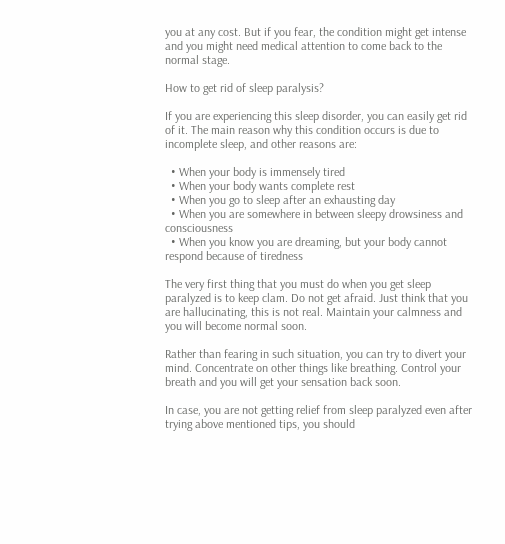you at any cost. But if you fear, the condition might get intense and you might need medical attention to come back to the normal stage.

How to get rid of sleep paralysis?

If you are experiencing this sleep disorder, you can easily get rid of it. The main reason why this condition occurs is due to incomplete sleep, and other reasons are:

  • When your body is immensely tired
  • When your body wants complete rest
  • When you go to sleep after an exhausting day
  • When you are somewhere in between sleepy drowsiness and consciousness
  • When you know you are dreaming, but your body cannot respond because of tiredness

The very first thing that you must do when you get sleep paralyzed is to keep clam. Do not get afraid. Just think that you are hallucinating, this is not real. Maintain your calmness and you will become normal soon.

Rather than fearing in such situation, you can try to divert your mind. Concentrate on other things like breathing. Control your breath and you will get your sensation back soon.

In case, you are not getting relief from sleep paralyzed even after trying above mentioned tips, you should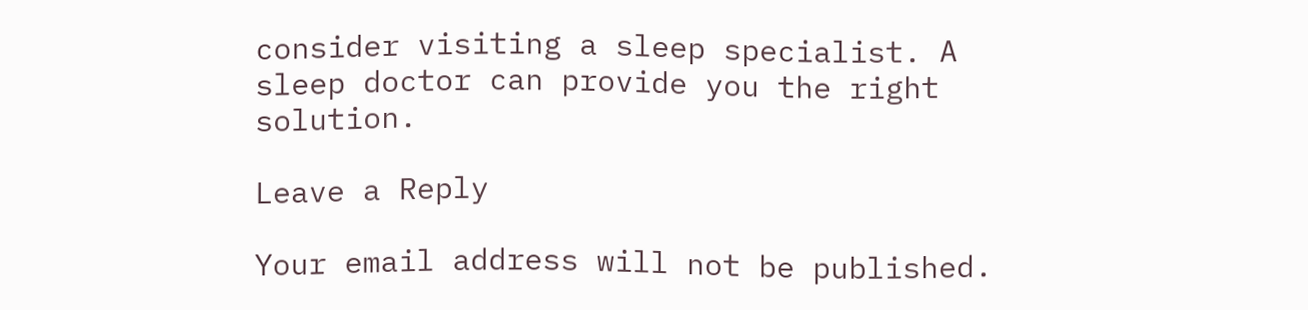consider visiting a sleep specialist. A sleep doctor can provide you the right solution.

Leave a Reply

Your email address will not be published.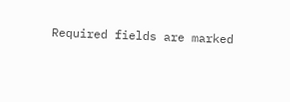Required fields are marked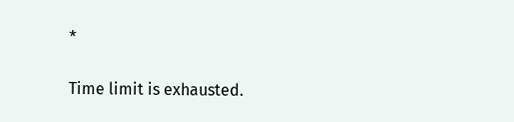*

Time limit is exhausted.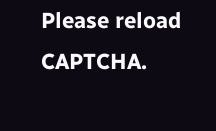Please reload CAPTCHA.